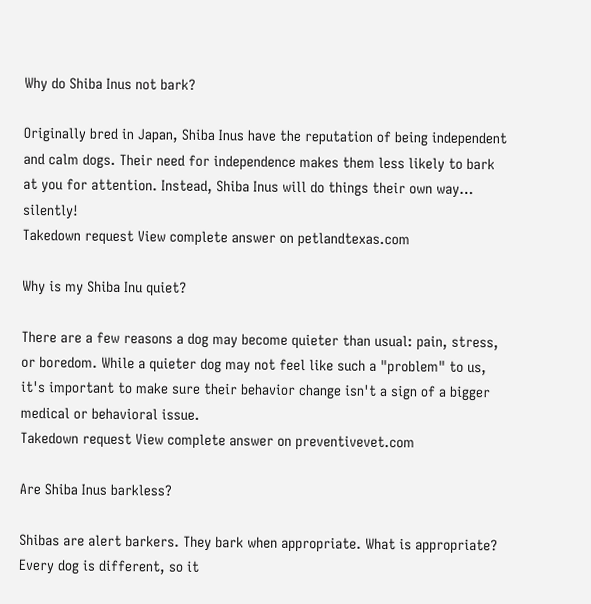Why do Shiba Inus not bark?

Originally bred in Japan, Shiba Inus have the reputation of being independent and calm dogs. Their need for independence makes them less likely to bark at you for attention. Instead, Shiba Inus will do things their own way… silently!
Takedown request View complete answer on petlandtexas.com

Why is my Shiba Inu quiet?

There are a few reasons a dog may become quieter than usual: pain, stress, or boredom. While a quieter dog may not feel like such a "problem" to us, it's important to make sure their behavior change isn't a sign of a bigger medical or behavioral issue.
Takedown request View complete answer on preventivevet.com

Are Shiba Inus barkless?

Shibas are alert barkers. They bark when appropriate. What is appropriate? Every dog is different, so it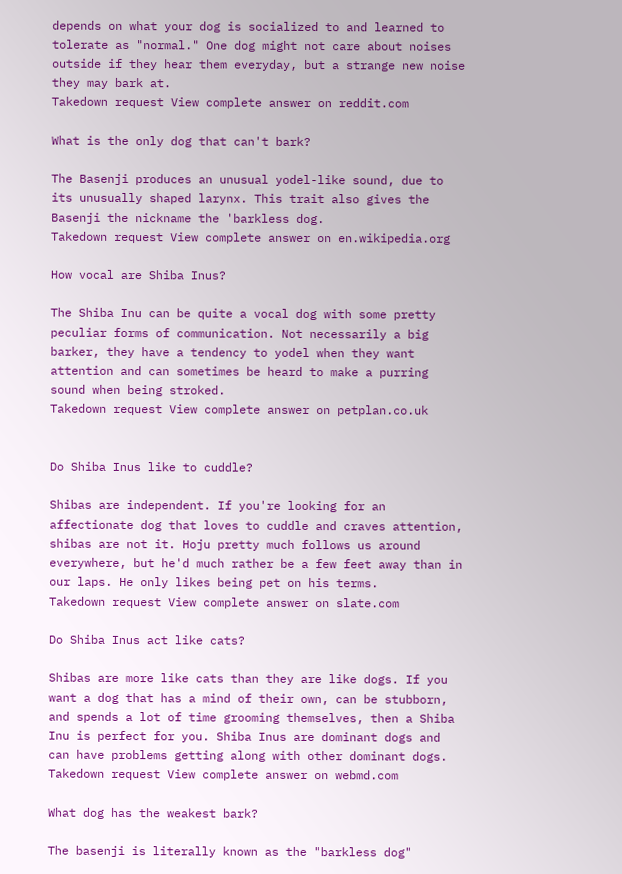depends on what your dog is socialized to and learned to tolerate as "normal." One dog might not care about noises outside if they hear them everyday, but a strange new noise they may bark at.
Takedown request View complete answer on reddit.com

What is the only dog that can't bark?

The Basenji produces an unusual yodel-like sound, due to its unusually shaped larynx. This trait also gives the Basenji the nickname the 'barkless dog.
Takedown request View complete answer on en.wikipedia.org

How vocal are Shiba Inus?

The Shiba Inu can be quite a vocal dog with some pretty peculiar forms of communication. Not necessarily a big barker, they have a tendency to yodel when they want attention and can sometimes be heard to make a purring sound when being stroked.
Takedown request View complete answer on petplan.co.uk


Do Shiba Inus like to cuddle?

Shibas are independent. If you're looking for an affectionate dog that loves to cuddle and craves attention, shibas are not it. Hoju pretty much follows us around everywhere, but he'd much rather be a few feet away than in our laps. He only likes being pet on his terms.
Takedown request View complete answer on slate.com

Do Shiba Inus act like cats?

Shibas are more like cats than they are like dogs. If you want a dog that has a mind of their own, can be stubborn, and spends a lot of time grooming themselves, then a Shiba Inu is perfect for you. Shiba Inus are dominant dogs and can have problems getting along with other dominant dogs.
Takedown request View complete answer on webmd.com

What dog has the weakest bark?

The basenji is literally known as the "barkless dog"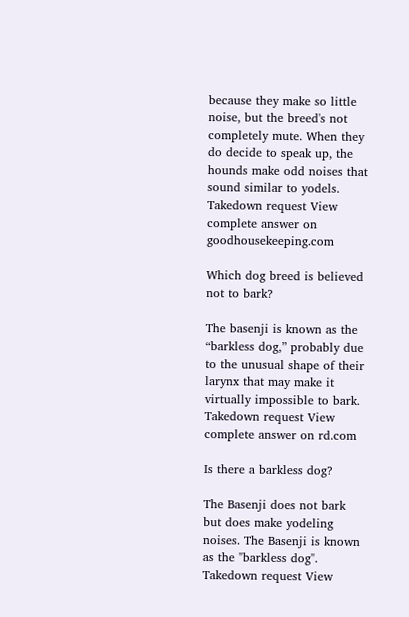because they make so little noise, but the breed's not completely mute. When they do decide to speak up, the hounds make odd noises that sound similar to yodels.
Takedown request View complete answer on goodhousekeeping.com

Which dog breed is believed not to bark?

The basenji is known as the “barkless dog,” probably due to the unusual shape of their larynx that may make it virtually impossible to bark.
Takedown request View complete answer on rd.com

Is there a barkless dog?

The Basenji does not bark but does make yodeling noises. The Basenji is known as the "barkless dog".
Takedown request View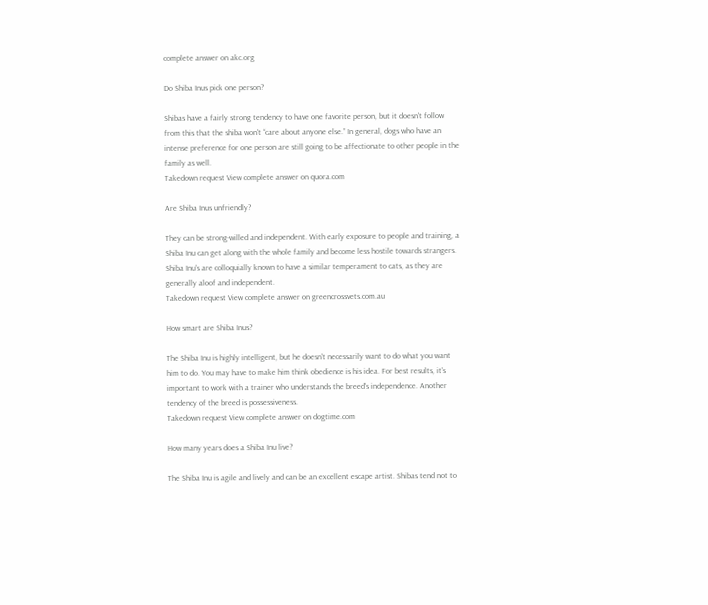complete answer on akc.org

Do Shiba Inus pick one person?

Shibas have a fairly strong tendency to have one favorite person, but it doesn't follow from this that the shiba won't “care about anyone else.” In general, dogs who have an intense preference for one person are still going to be affectionate to other people in the family as well.
Takedown request View complete answer on quora.com

Are Shiba Inus unfriendly?

They can be strong-willed and independent. With early exposure to people and training, a Shiba Inu can get along with the whole family and become less hostile towards strangers. Shiba Inu's are colloquially known to have a similar temperament to cats, as they are generally aloof and independent.
Takedown request View complete answer on greencrossvets.com.au

How smart are Shiba Inus?

The Shiba Inu is highly intelligent, but he doesn't necessarily want to do what you want him to do. You may have to make him think obedience is his idea. For best results, it's important to work with a trainer who understands the breed's independence. Another tendency of the breed is possessiveness.
Takedown request View complete answer on dogtime.com

How many years does a Shiba Inu live?

The Shiba Inu is agile and lively and can be an excellent escape artist. Shibas tend not to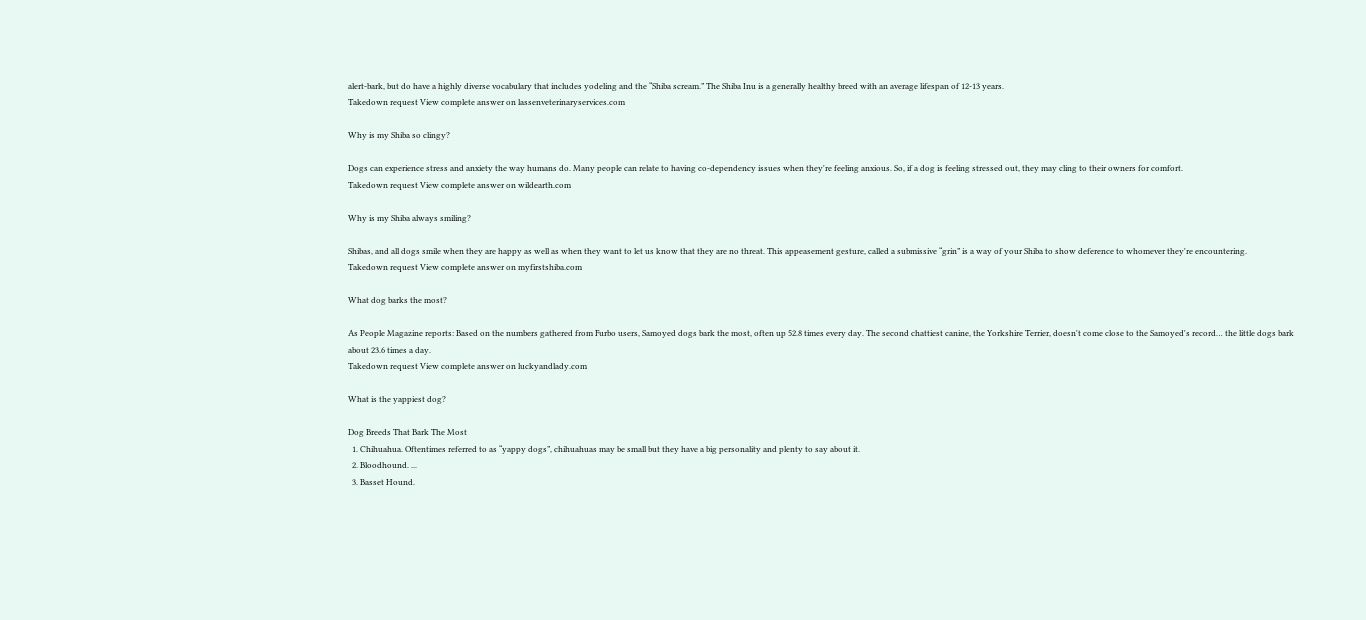alert-bark, but do have a highly diverse vocabulary that includes yodeling and the “Shiba scream.” The Shiba Inu is a generally healthy breed with an average lifespan of 12-13 years.
Takedown request View complete answer on lassenveterinaryservices.com

Why is my Shiba so clingy?

Dogs can experience stress and anxiety the way humans do. Many people can relate to having co-dependency issues when they're feeling anxious. So, if a dog is feeling stressed out, they may cling to their owners for comfort.
Takedown request View complete answer on wildearth.com

Why is my Shiba always smiling?

Shibas, and all dogs smile when they are happy as well as when they want to let us know that they are no threat. This appeasement gesture, called a submissive “grin” is a way of your Shiba to show deference to whomever they're encountering.
Takedown request View complete answer on myfirstshiba.com

What dog barks the most?

As People Magazine reports: Based on the numbers gathered from Furbo users, Samoyed dogs bark the most, often up 52.8 times every day. The second chattiest canine, the Yorkshire Terrier, doesn't come close to the Samoyed's record… the little dogs bark about 23.6 times a day.
Takedown request View complete answer on luckyandlady.com

What is the yappiest dog?

Dog Breeds That Bark The Most
  1. Chihuahua. Oftentimes referred to as “yappy dogs”, chihuahuas may be small but they have a big personality and plenty to say about it.
  2. Bloodhound. ...
  3. Basset Hound.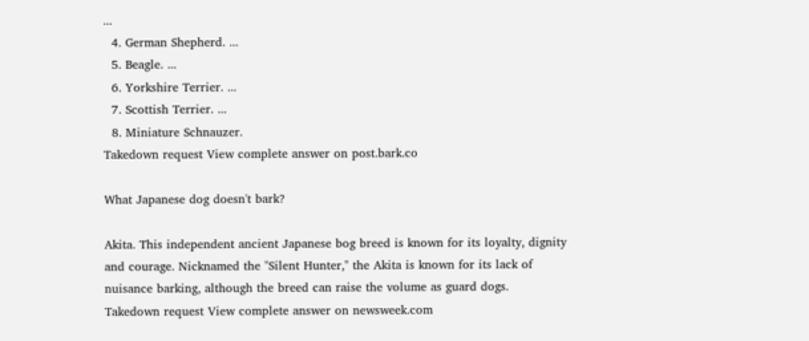...
  4. German Shepherd. ...
  5. Beagle. ...
  6. Yorkshire Terrier. ...
  7. Scottish Terrier. ...
  8. Miniature Schnauzer.
Takedown request View complete answer on post.bark.co

What Japanese dog doesn't bark?

Akita. This independent ancient Japanese bog breed is known for its loyalty, dignity and courage. Nicknamed the "Silent Hunter," the Akita is known for its lack of nuisance barking, although the breed can raise the volume as guard dogs.
Takedown request View complete answer on newsweek.com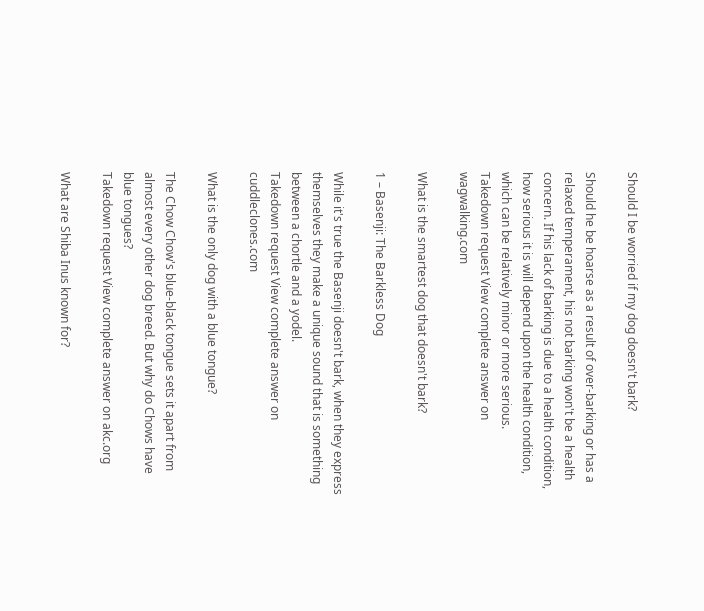Should I be worried if my dog doesn't bark?

Should he be hoarse as a result of over-barking or has a relaxed temperament, his not barking won't be a health concern. If his lack of barking is due to a health condition, how serious it is will depend upon the health condition, which can be relatively minor or more serious.
Takedown request View complete answer on wagwalking.com

What is the smartest dog that doesn't bark?

1 – Basenji: The Barkless Dog

While it's true the Basenji doesn't bark, when they express themselves they make a unique sound that is something between a chortle and a yodel.
Takedown request View complete answer on cuddleclones.com

What is the only dog with a blue tongue?

The Chow Chow's blue-black tongue sets it apart from almost every other dog breed. But why do Chows have blue tongues?
Takedown request View complete answer on akc.org

What are Shiba Inus known for?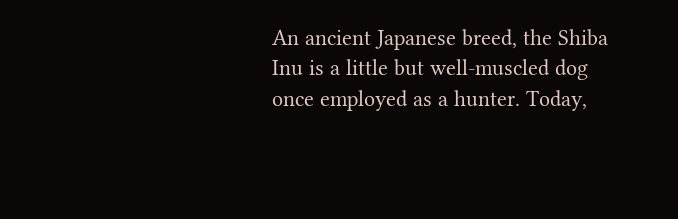An ancient Japanese breed, the Shiba Inu is a little but well-muscled dog once employed as a hunter. Today,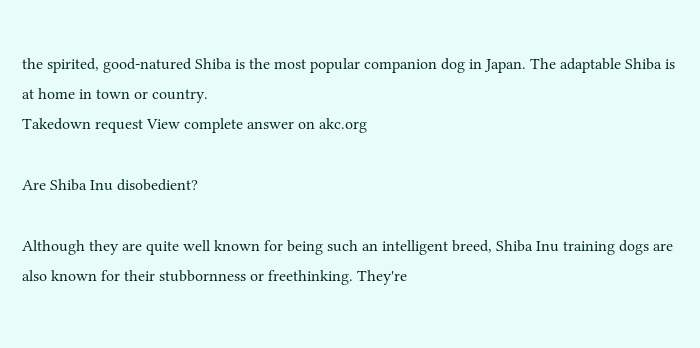the spirited, good-natured Shiba is the most popular companion dog in Japan. The adaptable Shiba is at home in town or country.
Takedown request View complete answer on akc.org

Are Shiba Inu disobedient?

Although they are quite well known for being such an intelligent breed, Shiba Inu training dogs are also known for their stubbornness or freethinking. They're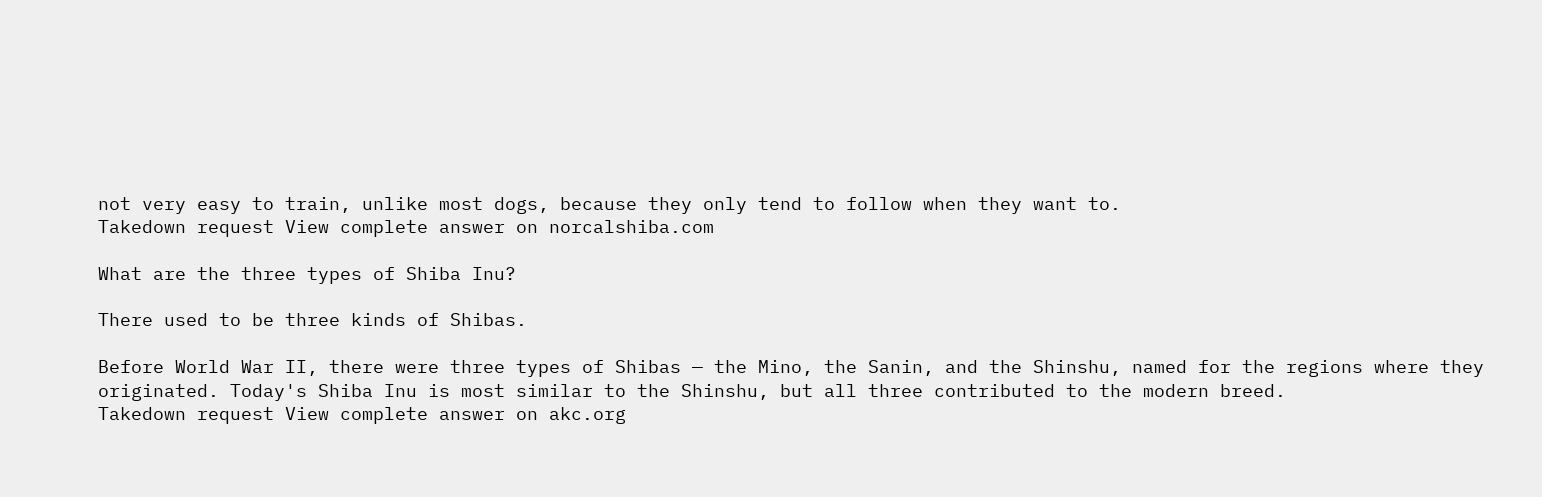not very easy to train, unlike most dogs, because they only tend to follow when they want to.
Takedown request View complete answer on norcalshiba.com

What are the three types of Shiba Inu?

There used to be three kinds of Shibas.

Before World War II, there were three types of Shibas — the Mino, the Sanin, and the Shinshu, named for the regions where they originated. Today's Shiba Inu is most similar to the Shinshu, but all three contributed to the modern breed.
Takedown request View complete answer on akc.org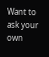Want to ask your own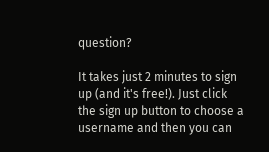question?

It takes just 2 minutes to sign up (and it's free!). Just click the sign up button to choose a username and then you can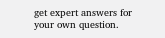get expert answers for your own question.